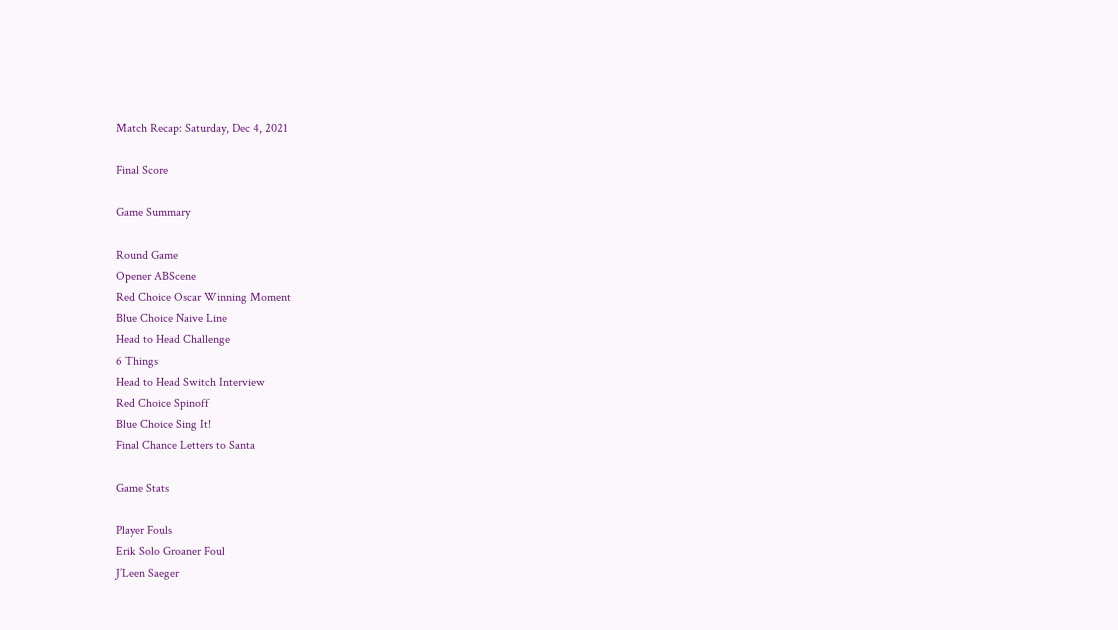Match Recap: Saturday, Dec 4, 2021

Final Score

Game Summary

Round Game
Opener ABScene
Red Choice Oscar Winning Moment
Blue Choice Naive Line
Head to Head Challenge
6 Things
Head to Head Switch Interview
Red Choice Spinoff
Blue Choice Sing It!
Final Chance Letters to Santa

Game Stats

Player Fouls
Erik Solo Groaner Foul
J’Leen Saeger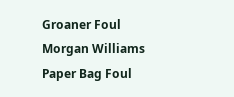Groaner Foul
Morgan Williams Paper Bag Foul